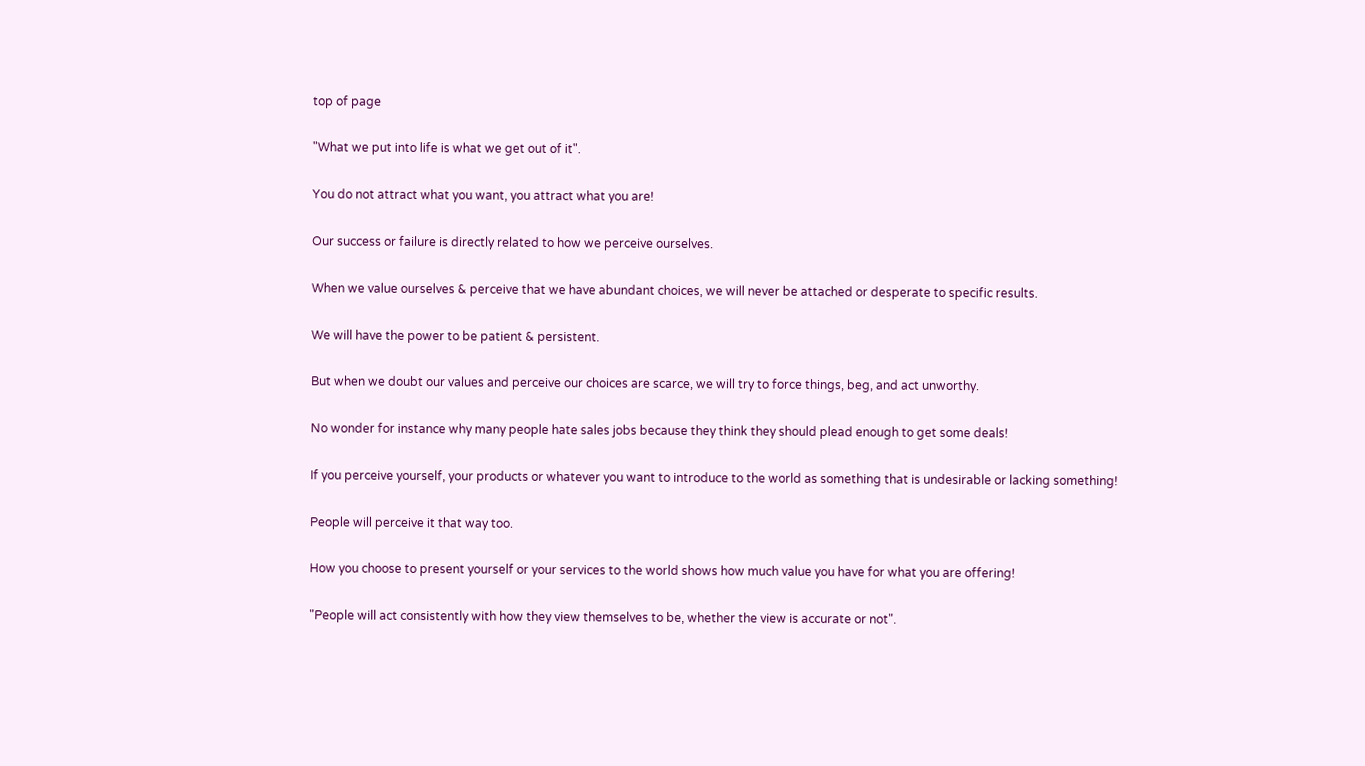top of page

"What we put into life is what we get out of it".

You do not attract what you want, you attract what you are!

Our success or failure is directly related to how we perceive ourselves.

When we value ourselves & perceive that we have abundant choices, we will never be attached or desperate to specific results.

We will have the power to be patient & persistent.

But when we doubt our values and perceive our choices are scarce, we will try to force things, beg, and act unworthy.

No wonder for instance why many people hate sales jobs because they think they should plead enough to get some deals!

If you perceive yourself, your products or whatever you want to introduce to the world as something that is undesirable or lacking something!

People will perceive it that way too.

How you choose to present yourself or your services to the world shows how much value you have for what you are offering!

"People will act consistently with how they view themselves to be, whether the view is accurate or not".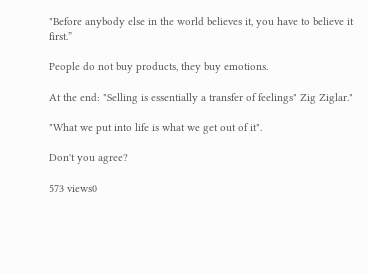"Before anybody else in the world believes it, you have to believe it first.”

People do not buy products, they buy emotions.

At the end: "Selling is essentially a transfer of feelings" Zig Ziglar."

"What we put into life is what we get out of it".

Don't you agree?

573 views0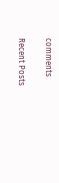comments

Recent Posts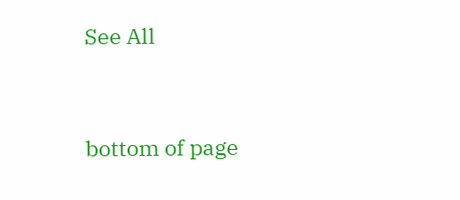See All


bottom of page